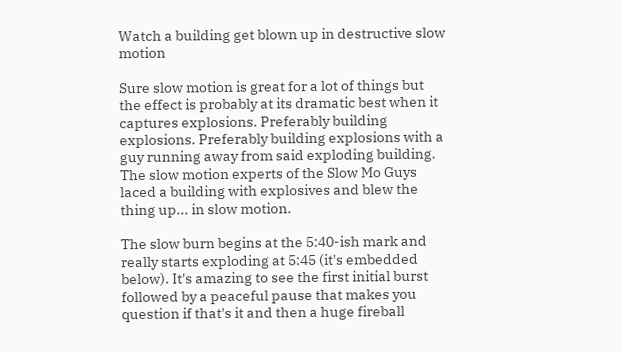Watch a building get blown up in destructive slow motion

Sure slow motion is great for a lot of things but the effect is probably at its dramatic best when it captures explosions. Preferably building explosions. Preferably building explosions with a guy running away from said exploding building. The slow motion experts of the Slow Mo Guys laced a building with explosives and blew the thing up... in slow motion.

The slow burn begins at the 5:40-ish mark and really starts exploding at 5:45 (it's embedded below). It's amazing to see the first initial burst followed by a peaceful pause that makes you question if that's it and then a huge fireball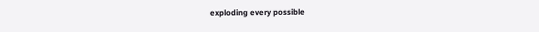exploding every possible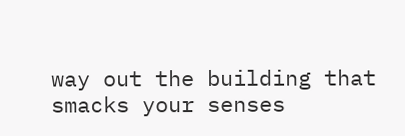way out the building that smacks your senses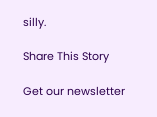silly.

Share This Story

Get our newsletter